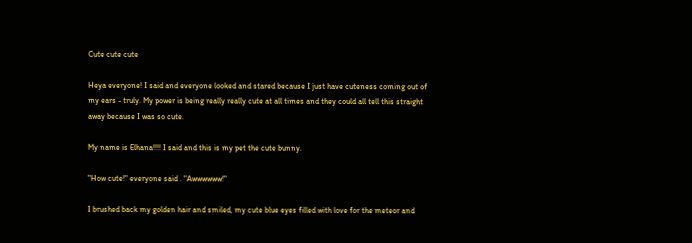Cute cute cute

Heya everyone! I said and everyone looked and stared because I just have cuteness coming out of my ears - truly. My power is being really really cute at all times and they could all tell this straight away because I was so cute.

My name is Elhana!!!! I said and this is my pet the cute bunny.

"How cute!" everyone said . "Awwwwww!"

I brushed back my golden hair and smiled, my cute blue eyes filled with love for the meteor and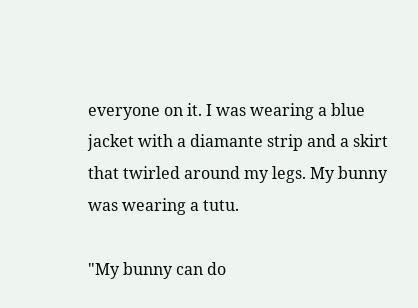everyone on it. I was wearing a blue jacket with a diamante strip and a skirt that twirled around my legs. My bunny was wearing a tutu.

"My bunny can do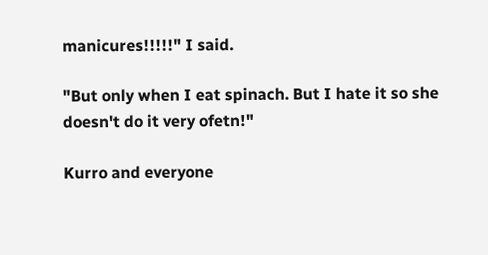manicures!!!!!" I said.

"But only when I eat spinach. But I hate it so she doesn't do it very ofetn!"

Kurro and everyone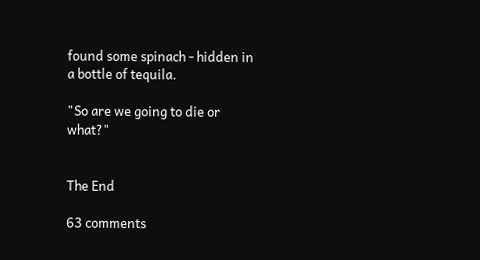found some spinach - hidden in a bottle of tequila.

"So are we going to die or what?"


The End

63 comments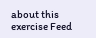about this exercise Feed